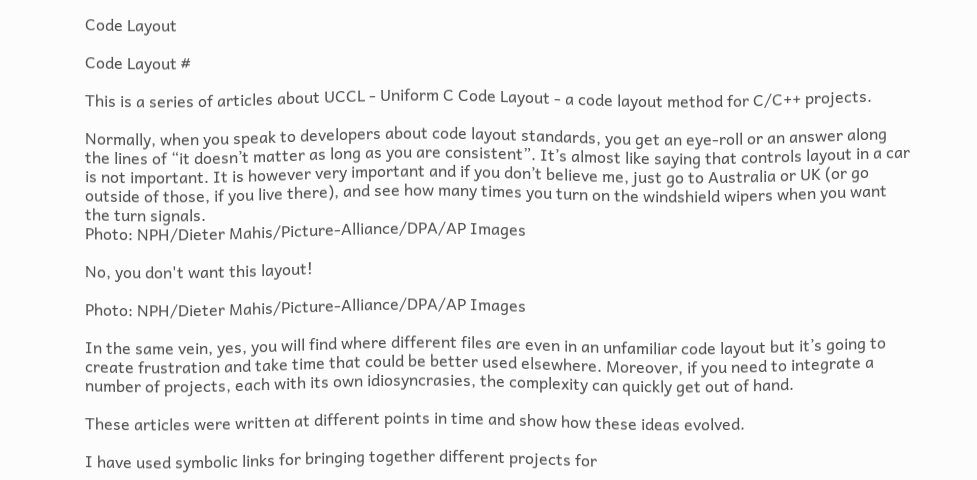Code Layout

Code Layout #

This is a series of articles about UCCL - Uniform C Code Layout - a code layout method for C/C++ projects.

Normally, when you speak to developers about code layout standards, you get an eye-roll or an answer along the lines of “it doesn’t matter as long as you are consistent”. It’s almost like saying that controls layout in a car is not important. It is however very important and if you don’t believe me, just go to Australia or UK (or go outside of those, if you live there), and see how many times you turn on the windshield wipers when you want the turn signals.
Photo: NPH/Dieter Mahis/Picture-Alliance/DPA/AP Images

No, you don't want this layout!

Photo: NPH/Dieter Mahis/Picture-Alliance/DPA/AP Images

In the same vein, yes, you will find where different files are even in an unfamiliar code layout but it’s going to create frustration and take time that could be better used elsewhere. Moreover, if you need to integrate a number of projects, each with its own idiosyncrasies, the complexity can quickly get out of hand.

These articles were written at different points in time and show how these ideas evolved.

I have used symbolic links for bringing together different projects for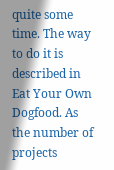quite some time. The way to do it is described in Eat Your Own Dogfood. As the number of projects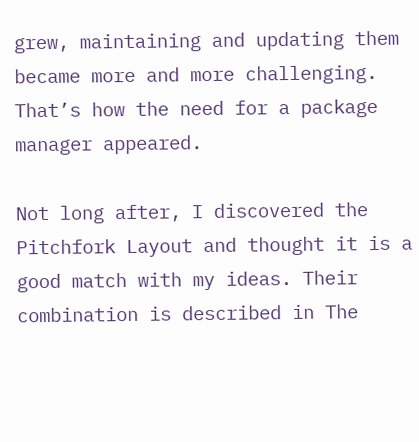grew, maintaining and updating them became more and more challenging. That’s how the need for a package manager appeared.

Not long after, I discovered the Pitchfork Layout and thought it is a good match with my ideas. Their combination is described in The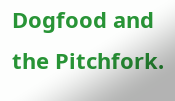Dogfood and the Pitchfork.